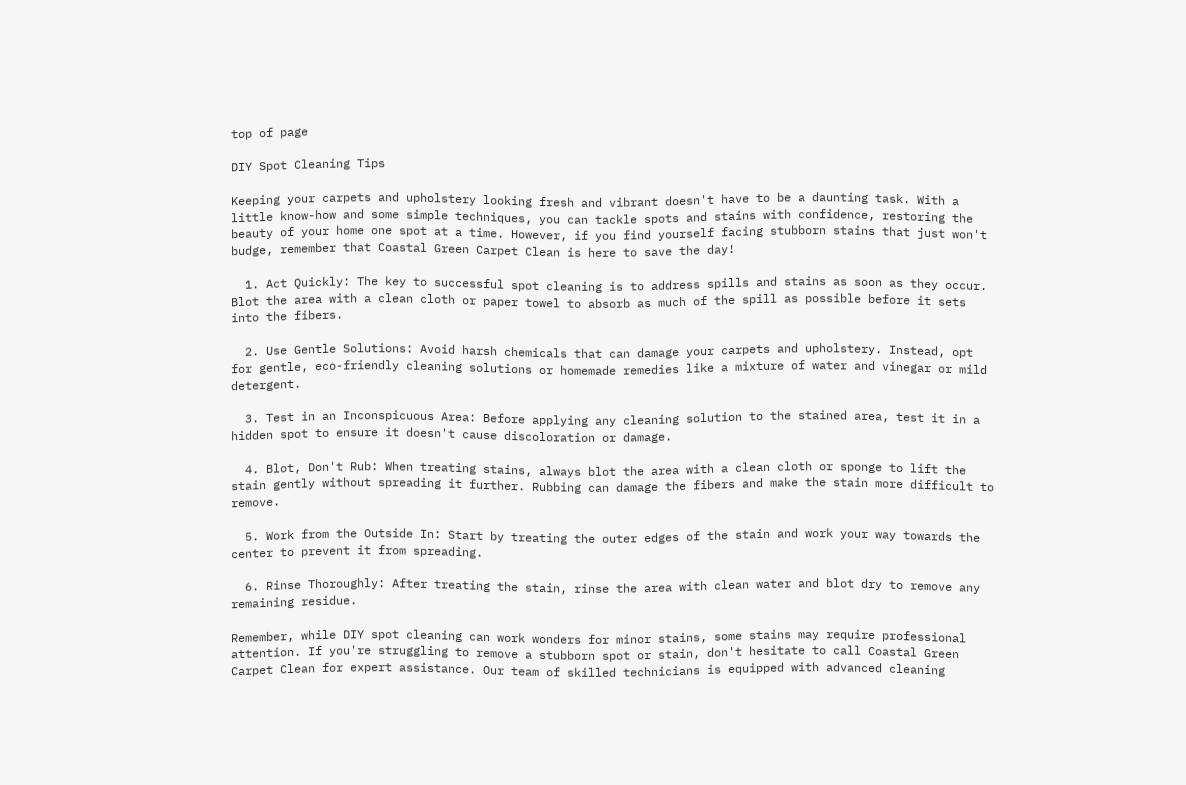top of page

DIY Spot Cleaning Tips

Keeping your carpets and upholstery looking fresh and vibrant doesn't have to be a daunting task. With a little know-how and some simple techniques, you can tackle spots and stains with confidence, restoring the beauty of your home one spot at a time. However, if you find yourself facing stubborn stains that just won't budge, remember that Coastal Green Carpet Clean is here to save the day!

  1. Act Quickly: The key to successful spot cleaning is to address spills and stains as soon as they occur. Blot the area with a clean cloth or paper towel to absorb as much of the spill as possible before it sets into the fibers.

  2. Use Gentle Solutions: Avoid harsh chemicals that can damage your carpets and upholstery. Instead, opt for gentle, eco-friendly cleaning solutions or homemade remedies like a mixture of water and vinegar or mild detergent.

  3. Test in an Inconspicuous Area: Before applying any cleaning solution to the stained area, test it in a hidden spot to ensure it doesn't cause discoloration or damage.

  4. Blot, Don't Rub: When treating stains, always blot the area with a clean cloth or sponge to lift the stain gently without spreading it further. Rubbing can damage the fibers and make the stain more difficult to remove.

  5. Work from the Outside In: Start by treating the outer edges of the stain and work your way towards the center to prevent it from spreading.

  6. Rinse Thoroughly: After treating the stain, rinse the area with clean water and blot dry to remove any remaining residue.

Remember, while DIY spot cleaning can work wonders for minor stains, some stains may require professional attention. If you're struggling to remove a stubborn spot or stain, don't hesitate to call Coastal Green Carpet Clean for expert assistance. Our team of skilled technicians is equipped with advanced cleaning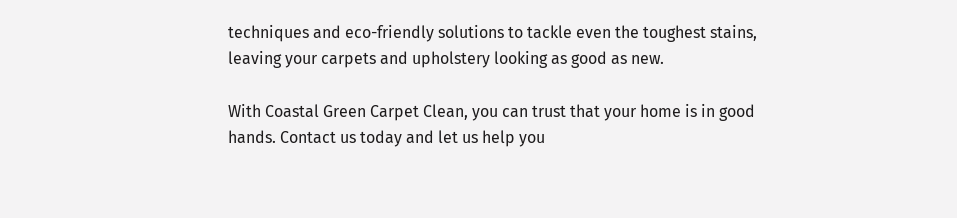techniques and eco-friendly solutions to tackle even the toughest stains, leaving your carpets and upholstery looking as good as new.

With Coastal Green Carpet Clean, you can trust that your home is in good hands. Contact us today and let us help you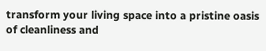transform your living space into a pristine oasis of cleanliness and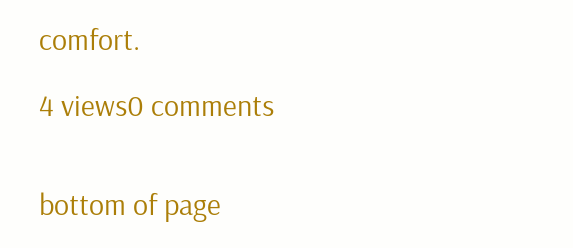comfort.

4 views0 comments


bottom of page